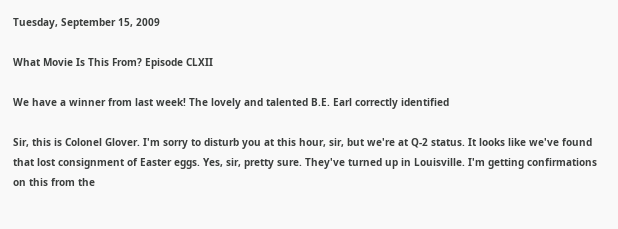Tuesday, September 15, 2009

What Movie Is This From? Episode CLXII

We have a winner from last week! The lovely and talented B.E. Earl correctly identified

Sir, this is Colonel Glover. I'm sorry to disturb you at this hour, sir, but we're at Q-2 status. It looks like we've found that lost consignment of Easter eggs. Yes, sir, pretty sure. They've turned up in Louisville. I'm getting confirmations on this from the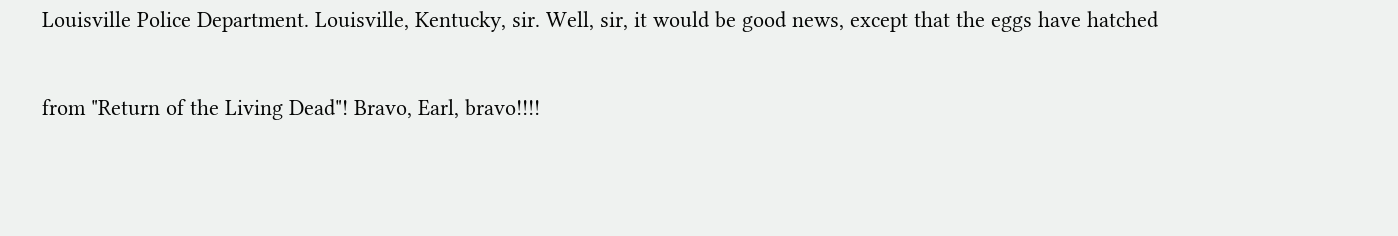Louisville Police Department. Louisville, Kentucky, sir. Well, sir, it would be good news, except that the eggs have hatched

from "Return of the Living Dead"! Bravo, Earl, bravo!!!!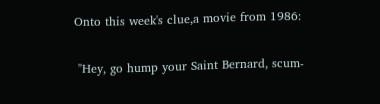Onto this week's clue,a movie from 1986:

 "Hey, go hump your Saint Bernard, scum-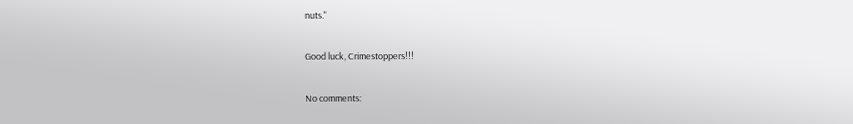nuts."

Good luck, Crimestoppers!!!

No comments: